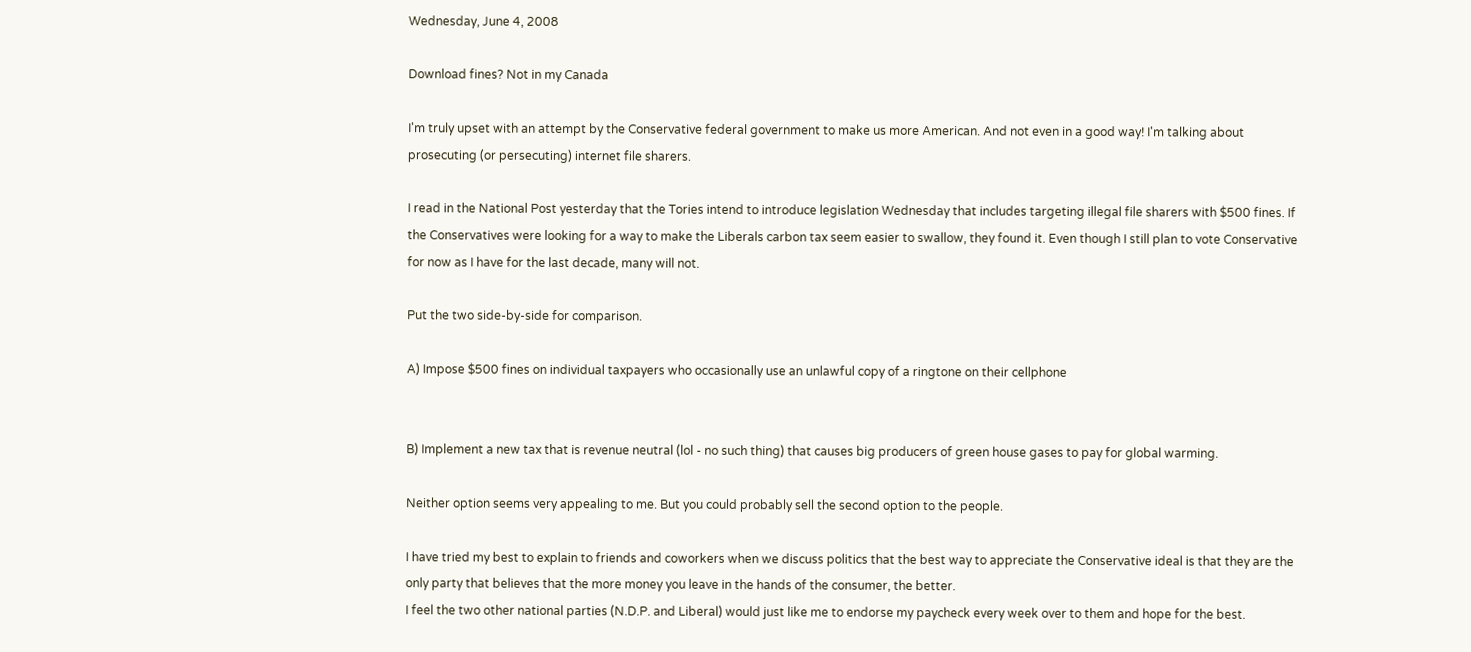Wednesday, June 4, 2008

Download fines? Not in my Canada

I'm truly upset with an attempt by the Conservative federal government to make us more American. And not even in a good way! I'm talking about prosecuting (or persecuting) internet file sharers.

I read in the National Post yesterday that the Tories intend to introduce legislation Wednesday that includes targeting illegal file sharers with $500 fines. If the Conservatives were looking for a way to make the Liberals carbon tax seem easier to swallow, they found it. Even though I still plan to vote Conservative for now as I have for the last decade, many will not.

Put the two side-by-side for comparison.

A) Impose $500 fines on individual taxpayers who occasionally use an unlawful copy of a ringtone on their cellphone


B) Implement a new tax that is revenue neutral (lol - no such thing) that causes big producers of green house gases to pay for global warming.

Neither option seems very appealing to me. But you could probably sell the second option to the people.

I have tried my best to explain to friends and coworkers when we discuss politics that the best way to appreciate the Conservative ideal is that they are the only party that believes that the more money you leave in the hands of the consumer, the better.
I feel the two other national parties (N.D.P. and Liberal) would just like me to endorse my paycheck every week over to them and hope for the best.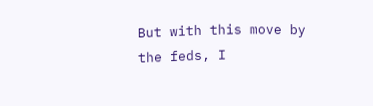But with this move by the feds, I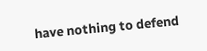have nothing to defend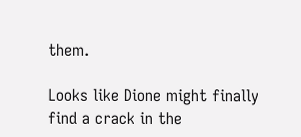them.

Looks like Dione might finally find a crack in the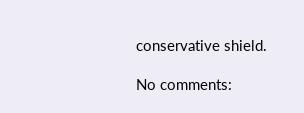conservative shield.

No comments: